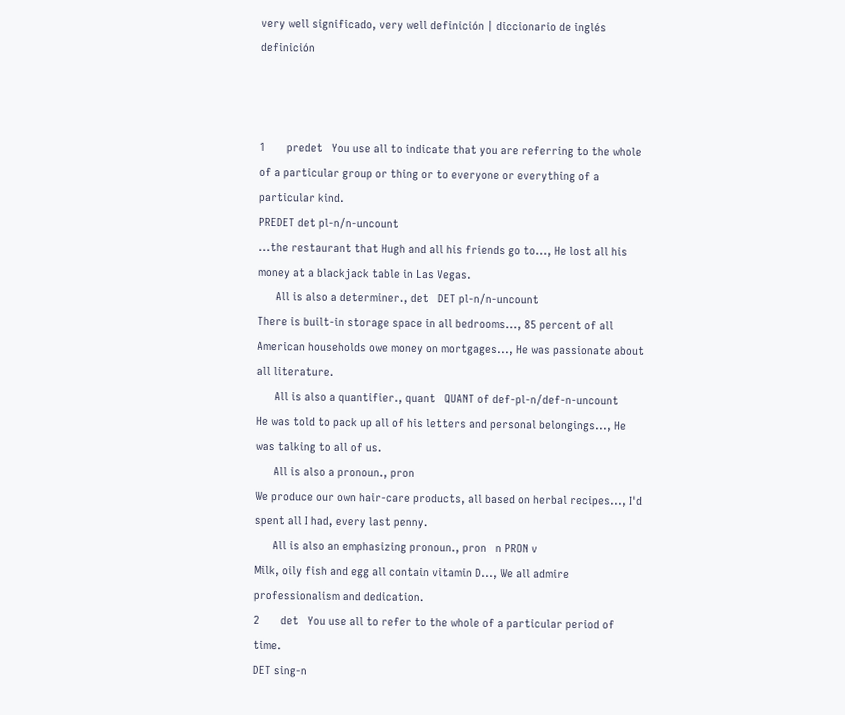very well significado, very well definición | diccionario de inglés definición



1       predet   You use all to indicate that you are referring to the whole of a particular group or thing or to everyone or everything of a particular kind.
PREDET det pl-n/n-uncount
...the restaurant that Hugh and all his friends go to..., He lost all his money at a blackjack table in Las Vegas.
      All is also a determiner., det   DET pl-n/n-uncount
There is built-in storage space in all bedrooms..., 85 percent of all American households owe money on mortgages..., He was passionate about all literature.
      All is also a quantifier., quant   QUANT of def-pl-n/def-n-uncount
He was told to pack up all of his letters and personal belongings..., He was talking to all of us.
      All is also a pronoun., pron
We produce our own hair-care products, all based on herbal recipes..., I'd spent all I had, every last penny.
      All is also an emphasizing pronoun., pron   n PRON v
Milk, oily fish and egg all contain vitamin D..., We all admire professionalism and dedication.
2       det   You use all to refer to the whole of a particular period of time.
DET sing-n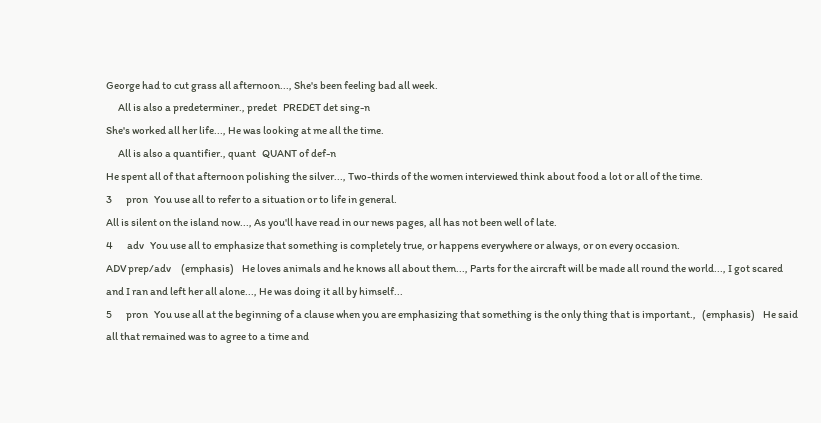George had to cut grass all afternoon..., She's been feeling bad all week.
      All is also a predeterminer., predet   PREDET det sing-n
She's worked all her life..., He was looking at me all the time.
      All is also a quantifier., quant   QUANT of def-n
He spent all of that afternoon polishing the silver..., Two-thirds of the women interviewed think about food a lot or all of the time.
3       pron   You use all to refer to a situation or to life in general.
All is silent on the island now..., As you'll have read in our news pages, all has not been well of late.
4       adv   You use all to emphasize that something is completely true, or happens everywhere or always, or on every occasion.
ADV prep/adv     (emphasis)    He loves animals and he knows all about them..., Parts for the aircraft will be made all round the world..., I got scared and I ran and left her all alone..., He was doing it all by himself...
5       pron   You use all at the beginning of a clause when you are emphasizing that something is the only thing that is important.,   (emphasis)    He said all that remained was to agree to a time and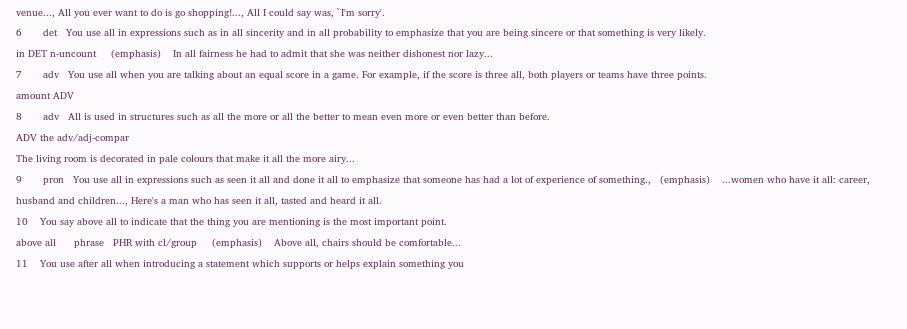venue..., All you ever want to do is go shopping!..., All I could say was, `I'm sorry'.
6       det   You use all in expressions such as in all sincerity and in all probability to emphasize that you are being sincere or that something is very likely.
in DET n-uncount     (emphasis)    In all fairness he had to admit that she was neither dishonest nor lazy...
7       adv   You use all when you are talking about an equal score in a game. For example, if the score is three all, both players or teams have three points.
amount ADV
8       adv   All is used in structures such as all the more or all the better to mean even more or even better than before.
ADV the adv/adj-compar
The living room is decorated in pale colours that make it all the more airy...
9       pron   You use all in expressions such as seen it all and done it all to emphasize that someone has had a lot of experience of something.,   (emphasis)    ...women who have it all: career, husband and children..., Here's a man who has seen it all, tasted and heard it all.
10    You say above all to indicate that the thing you are mentioning is the most important point.
above all      phrase   PHR with cl/group     (emphasis)    Above all, chairs should be comfortable...
11    You use after all when introducing a statement which supports or helps explain something you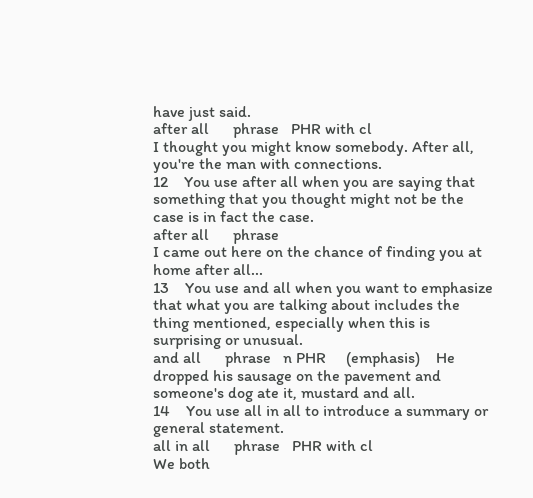have just said.
after all      phrase   PHR with cl
I thought you might know somebody. After all, you're the man with connections.
12    You use after all when you are saying that something that you thought might not be the case is in fact the case.
after all      phrase
I came out here on the chance of finding you at home after all...
13    You use and all when you want to emphasize that what you are talking about includes the thing mentioned, especially when this is surprising or unusual.
and all      phrase   n PHR     (emphasis)    He dropped his sausage on the pavement and someone's dog ate it, mustard and all.
14    You use all in all to introduce a summary or general statement.
all in all      phrase   PHR with cl
We both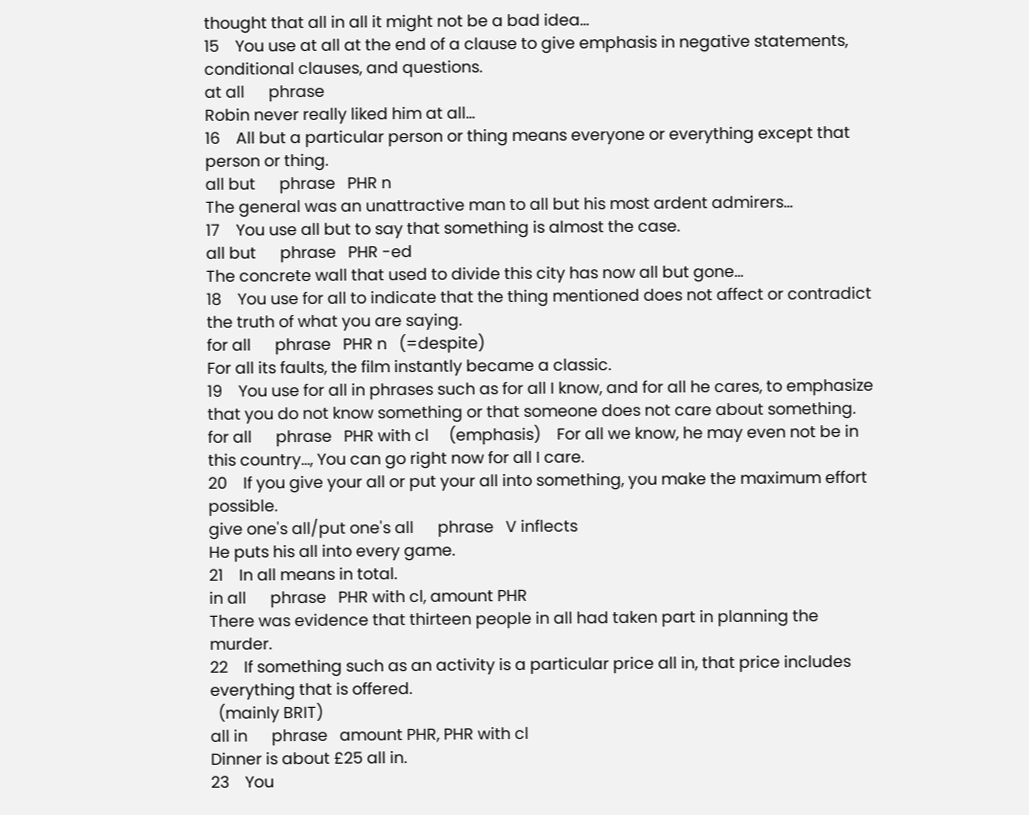thought that all in all it might not be a bad idea...
15    You use at all at the end of a clause to give emphasis in negative statements, conditional clauses, and questions.
at all      phrase
Robin never really liked him at all...
16    All but a particular person or thing means everyone or everything except that person or thing.
all but      phrase   PHR n
The general was an unattractive man to all but his most ardent admirers...
17    You use all but to say that something is almost the case.
all but      phrase   PHR -ed
The concrete wall that used to divide this city has now all but gone...
18    You use for all to indicate that the thing mentioned does not affect or contradict the truth of what you are saying.
for all      phrase   PHR n   (=despite)
For all its faults, the film instantly became a classic.
19    You use for all in phrases such as for all I know, and for all he cares, to emphasize that you do not know something or that someone does not care about something.
for all      phrase   PHR with cl     (emphasis)    For all we know, he may even not be in this country..., You can go right now for all I care.
20    If you give your all or put your all into something, you make the maximum effort possible.
give one's all/put one's all      phrase   V inflects
He puts his all into every game.
21    In all means in total.
in all      phrase   PHR with cl, amount PHR
There was evidence that thirteen people in all had taken part in planning the murder.
22    If something such as an activity is a particular price all in, that price includes everything that is offered.
  (mainly BRIT)
all in      phrase   amount PHR, PHR with cl
Dinner is about £25 all in.
23    You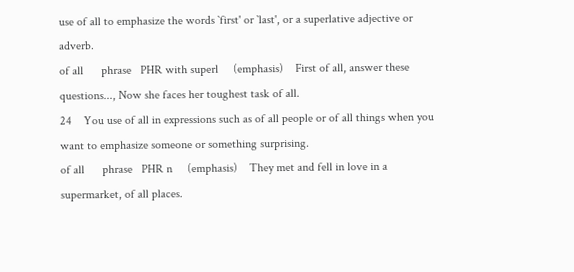use of all to emphasize the words `first' or `last', or a superlative adjective or adverb.
of all      phrase   PHR with superl     (emphasis)    First of all, answer these questions..., Now she faces her toughest task of all.
24    You use of all in expressions such as of all people or of all things when you want to emphasize someone or something surprising.
of all      phrase   PHR n     (emphasis)    They met and fell in love in a supermarket, of all places.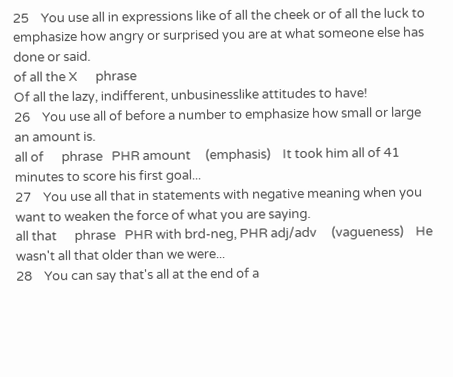25    You use all in expressions like of all the cheek or of all the luck to emphasize how angry or surprised you are at what someone else has done or said.
of all the X      phrase
Of all the lazy, indifferent, unbusinesslike attitudes to have!
26    You use all of before a number to emphasize how small or large an amount is.
all of      phrase   PHR amount     (emphasis)    It took him all of 41 minutes to score his first goal...
27    You use all that in statements with negative meaning when you want to weaken the force of what you are saying.
all that      phrase   PHR with brd-neg, PHR adj/adv     (vagueness)    He wasn't all that older than we were...
28    You can say that's all at the end of a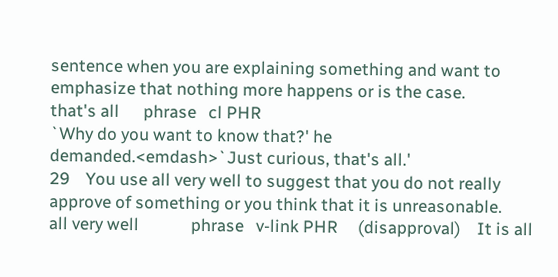sentence when you are explaining something and want to emphasize that nothing more happens or is the case.
that's all      phrase   cl PHR
`Why do you want to know that?' he demanded.<emdash>`Just curious, that's all.'
29    You use all very well to suggest that you do not really approve of something or you think that it is unreasonable.
all very well             phrase   v-link PHR     (disapproval)    It is all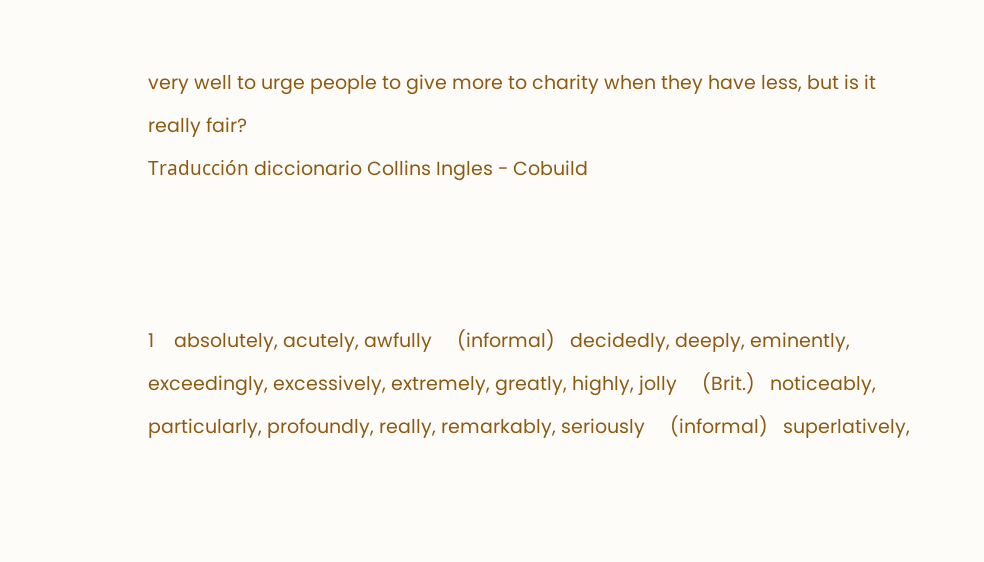very well to urge people to give more to charity when they have less, but is it really fair?
Traducción diccionario Collins Ingles - Cobuild



1    absolutely, acutely, awfully     (informal)   decidedly, deeply, eminently, exceedingly, excessively, extremely, greatly, highly, jolly     (Brit.)   noticeably, particularly, profoundly, really, remarkably, seriously     (informal)   superlatively,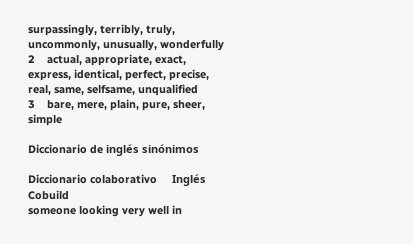surpassingly, terribly, truly, uncommonly, unusually, wonderfully
2    actual, appropriate, exact, express, identical, perfect, precise, real, same, selfsame, unqualified
3    bare, mere, plain, pure, sheer, simple

Diccionario de inglés sinónimos

Diccionario colaborativo     Inglés Cobuild
someone looking very well in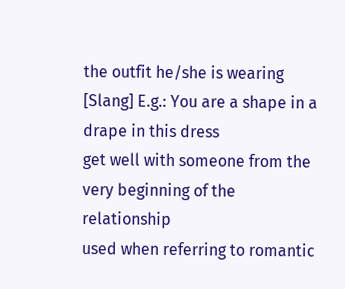the outfit he/she is wearing
[Slang] E.g.: You are a shape in a drape in this dress
get well with someone from the very beginning of the relationship
used when referring to romantic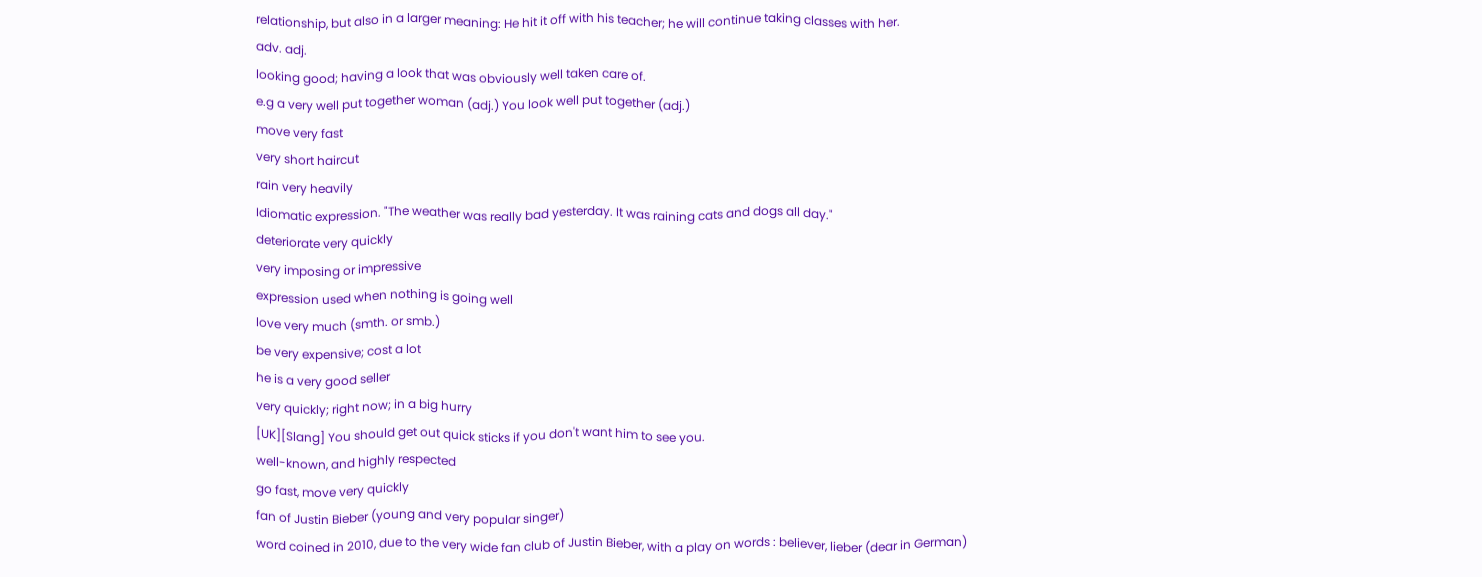relationship, but also in a larger meaning: He hit it off with his teacher; he will continue taking classes with her.
adv. adj.
looking good; having a look that was obviously well taken care of.
e.g a very well put together woman (adj.) You look well put together (adj.)
move very fast
very short haircut
rain very heavily
Idiomatic expression. "The weather was really bad yesterday. It was raining cats and dogs all day."
deteriorate very quickly
very imposing or impressive
expression used when nothing is going well
love very much (smth. or smb.)
be very expensive; cost a lot
he is a very good seller
very quickly; right now; in a big hurry
[UK][Slang] You should get out quick sticks if you don't want him to see you.
well-known, and highly respected
go fast, move very quickly
fan of Justin Bieber (young and very popular singer)
word coined in 2010, due to the very wide fan club of Justin Bieber, with a play on words : believer, lieber (dear in German)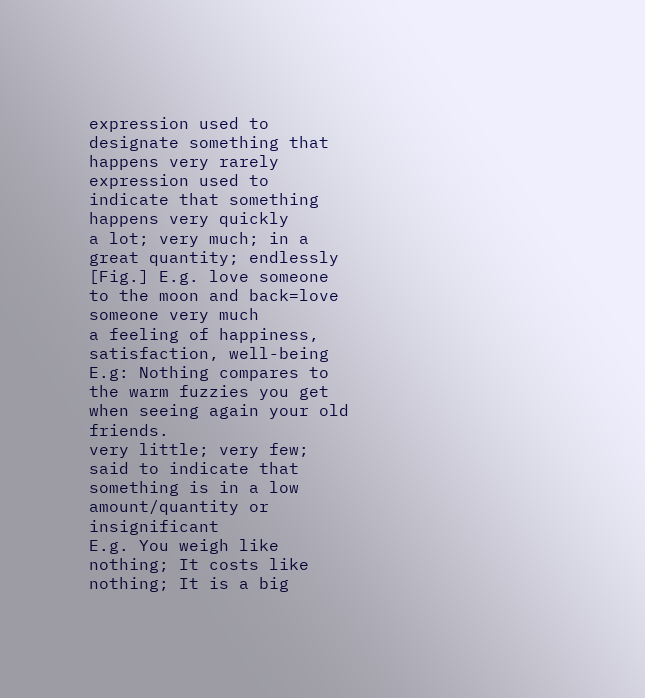expression used to designate something that happens very rarely
expression used to indicate that something happens very quickly
a lot; very much; in a great quantity; endlessly
[Fig.] E.g. love someone to the moon and back=love someone very much
a feeling of happiness, satisfaction, well-being
E.g: Nothing compares to the warm fuzzies you get when seeing again your old friends.
very little; very few; said to indicate that something is in a low amount/quantity or insignificant
E.g. You weigh like nothing; It costs like nothing; It is a big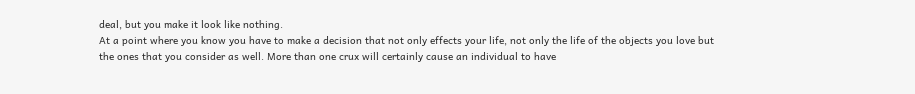deal, but you make it look like nothing.
At a point where you know you have to make a decision that not only effects your life, not only the life of the objects you love but the ones that you consider as well. More than one crux will certainly cause an individual to have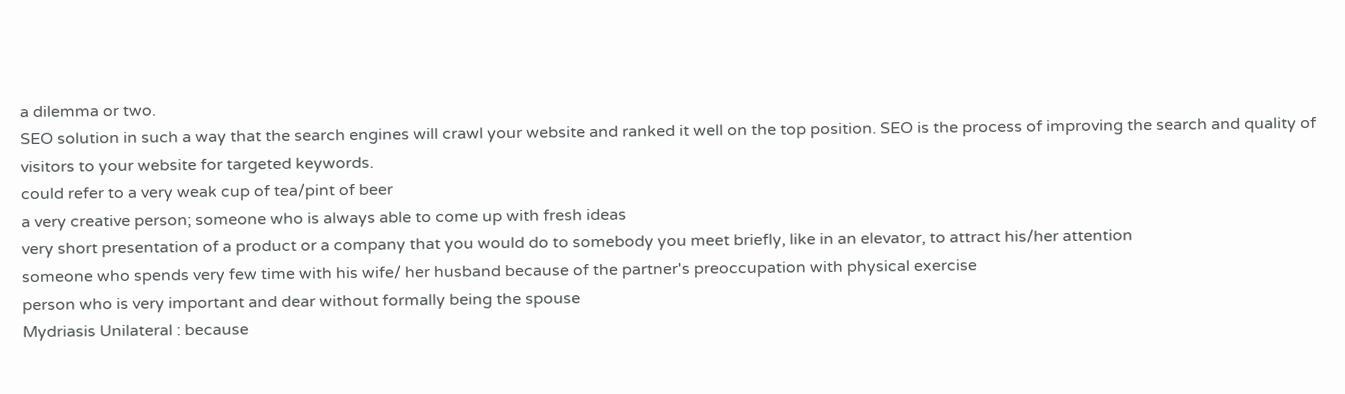a dilemma or two.
SEO solution in such a way that the search engines will crawl your website and ranked it well on the top position. SEO is the process of improving the search and quality of visitors to your website for targeted keywords.
could refer to a very weak cup of tea/pint of beer
a very creative person; someone who is always able to come up with fresh ideas
very short presentation of a product or a company that you would do to somebody you meet briefly, like in an elevator, to attract his/her attention
someone who spends very few time with his wife/ her husband because of the partner's preoccupation with physical exercise
person who is very important and dear without formally being the spouse
Mydriasis Unilateral : because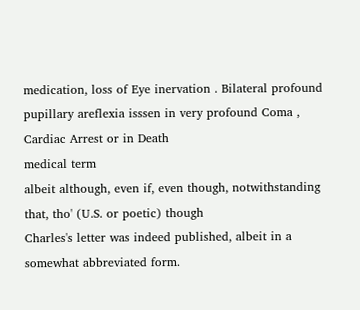medication, loss of Eye inervation . Bilateral profound pupillary areflexia isssen in very profound Coma , Cardiac Arrest or in Death
medical term
albeit although, even if, even though, notwithstanding that, tho' (U.S. or poetic) though
Charles's letter was indeed published, albeit in a somewhat abbreviated form.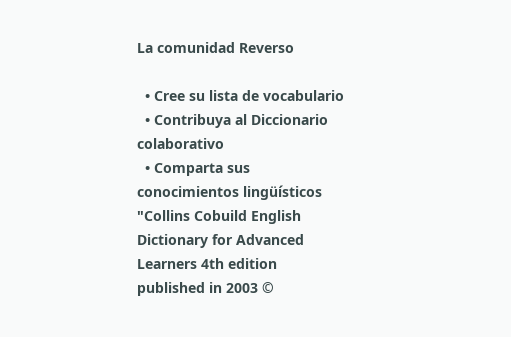La comunidad Reverso

  • Cree su lista de vocabulario
  • Contribuya al Diccionario colaborativo
  • Comparta sus conocimientos lingüísticos
"Collins Cobuild English Dictionary for Advanced Learners 4th edition published in 2003 ©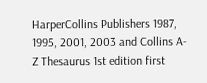HarperCollins Publishers 1987, 1995, 2001, 2003 and Collins A-Z Thesaurus 1st edition first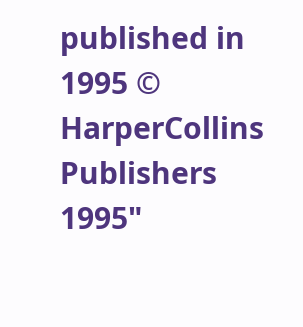published in 1995 © HarperCollins Publishers 1995"